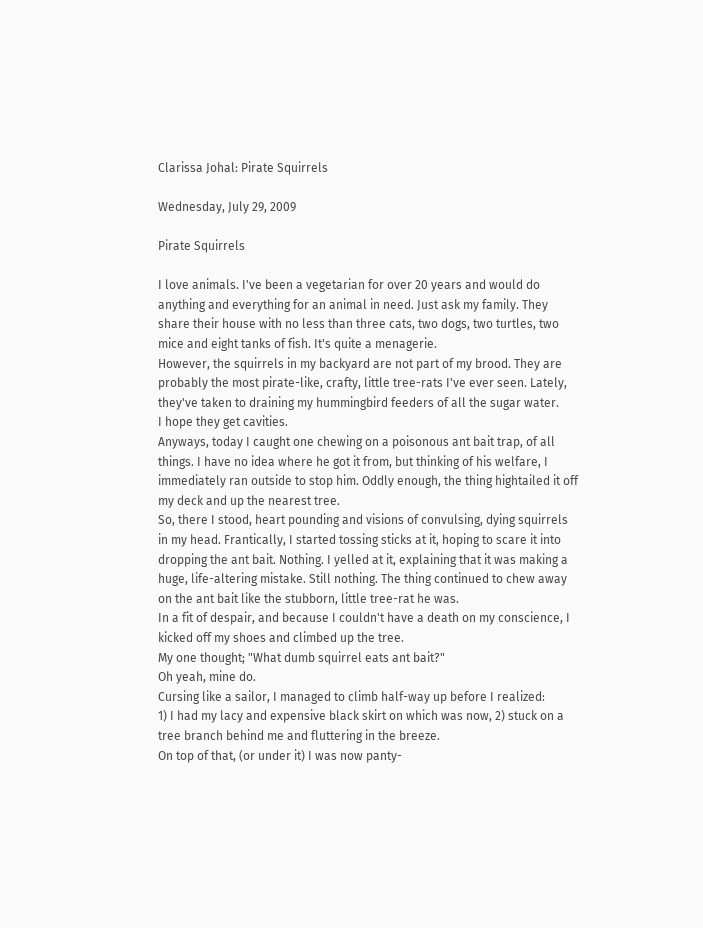Clarissa Johal: Pirate Squirrels

Wednesday, July 29, 2009

Pirate Squirrels

I love animals. I've been a vegetarian for over 20 years and would do anything and everything for an animal in need. Just ask my family. They share their house with no less than three cats, two dogs, two turtles, two mice and eight tanks of fish. It's quite a menagerie.
However, the squirrels in my backyard are not part of my brood. They are probably the most pirate-like, crafty, little tree-rats I've ever seen. Lately, they've taken to draining my hummingbird feeders of all the sugar water.
I hope they get cavities.
Anyways, today I caught one chewing on a poisonous ant bait trap, of all things. I have no idea where he got it from, but thinking of his welfare, I immediately ran outside to stop him. Oddly enough, the thing hightailed it off my deck and up the nearest tree.
So, there I stood, heart pounding and visions of convulsing, dying squirrels in my head. Frantically, I started tossing sticks at it, hoping to scare it into dropping the ant bait. Nothing. I yelled at it, explaining that it was making a huge, life-altering mistake. Still nothing. The thing continued to chew away on the ant bait like the stubborn, little tree-rat he was.
In a fit of despair, and because I couldn't have a death on my conscience, I kicked off my shoes and climbed up the tree.
My one thought; "What dumb squirrel eats ant bait?"
Oh yeah, mine do.
Cursing like a sailor, I managed to climb half-way up before I realized:
1) I had my lacy and expensive black skirt on which was now, 2) stuck on a tree branch behind me and fluttering in the breeze.
On top of that, (or under it) I was now panty-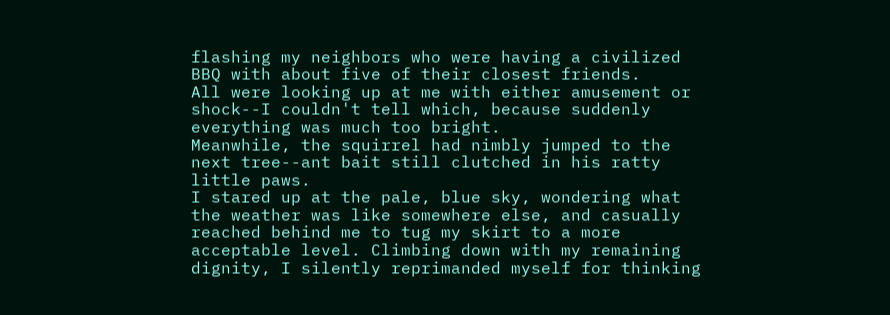flashing my neighbors who were having a civilized BBQ with about five of their closest friends.
All were looking up at me with either amusement or shock--I couldn't tell which, because suddenly everything was much too bright.
Meanwhile, the squirrel had nimbly jumped to the next tree--ant bait still clutched in his ratty little paws.
I stared up at the pale, blue sky, wondering what the weather was like somewhere else, and casually reached behind me to tug my skirt to a more acceptable level. Climbing down with my remaining dignity, I silently reprimanded myself for thinking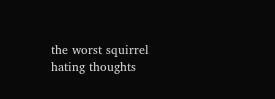the worst squirrel hating thoughts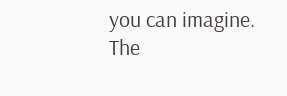you can imagine.
The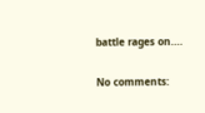battle rages on....

No comments: